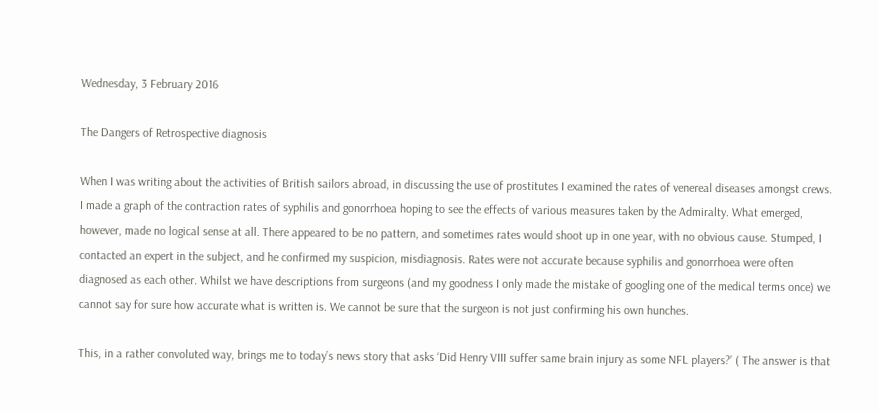Wednesday, 3 February 2016

The Dangers of Retrospective diagnosis

When I was writing about the activities of British sailors abroad, in discussing the use of prostitutes I examined the rates of venereal diseases amongst crews. I made a graph of the contraction rates of syphilis and gonorrhoea hoping to see the effects of various measures taken by the Admiralty. What emerged, however, made no logical sense at all. There appeared to be no pattern, and sometimes rates would shoot up in one year, with no obvious cause. Stumped, I contacted an expert in the subject, and he confirmed my suspicion, misdiagnosis. Rates were not accurate because syphilis and gonorrhoea were often diagnosed as each other. Whilst we have descriptions from surgeons (and my goodness I only made the mistake of googling one of the medical terms once) we cannot say for sure how accurate what is written is. We cannot be sure that the surgeon is not just confirming his own hunches.

This, in a rather convoluted way, brings me to today’s news story that asks ‘Did Henry VIII suffer same brain injury as some NFL players?’ ( The answer is that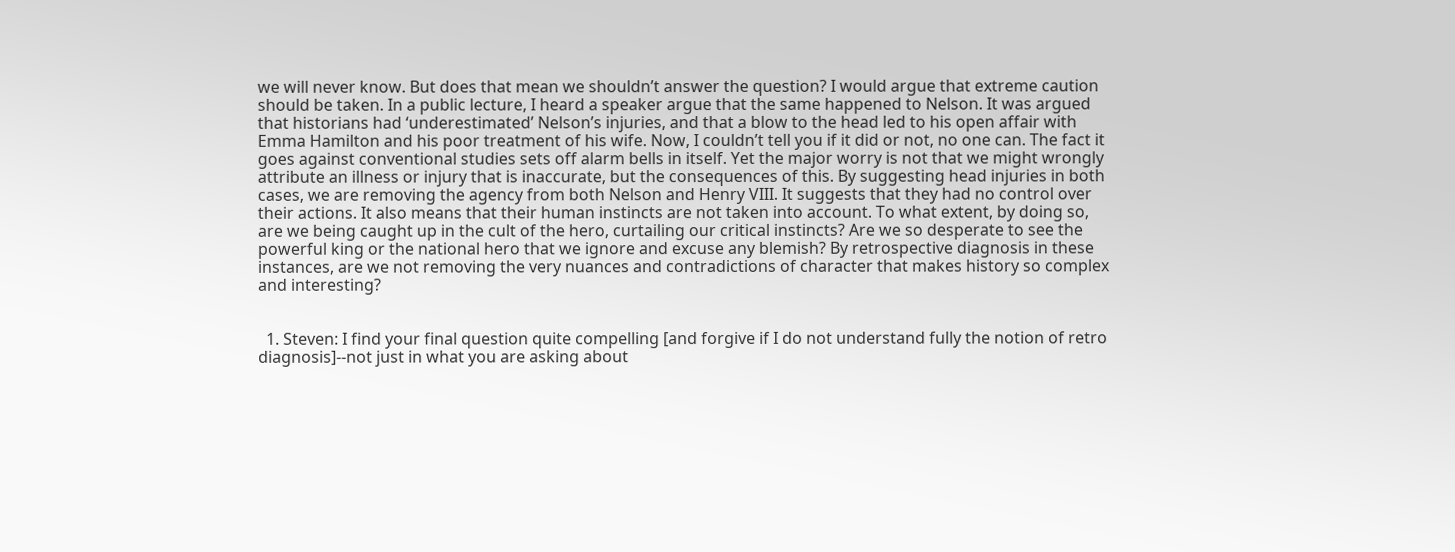we will never know. But does that mean we shouldn’t answer the question? I would argue that extreme caution should be taken. In a public lecture, I heard a speaker argue that the same happened to Nelson. It was argued that historians had ‘underestimated’ Nelson’s injuries, and that a blow to the head led to his open affair with Emma Hamilton and his poor treatment of his wife. Now, I couldn’t tell you if it did or not, no one can. The fact it goes against conventional studies sets off alarm bells in itself. Yet the major worry is not that we might wrongly attribute an illness or injury that is inaccurate, but the consequences of this. By suggesting head injuries in both cases, we are removing the agency from both Nelson and Henry VIII. It suggests that they had no control over their actions. It also means that their human instincts are not taken into account. To what extent, by doing so, are we being caught up in the cult of the hero, curtailing our critical instincts? Are we so desperate to see the powerful king or the national hero that we ignore and excuse any blemish? By retrospective diagnosis in these instances, are we not removing the very nuances and contradictions of character that makes history so complex and interesting?


  1. Steven: I find your final question quite compelling [and forgive if I do not understand fully the notion of retro diagnosis]--not just in what you are asking about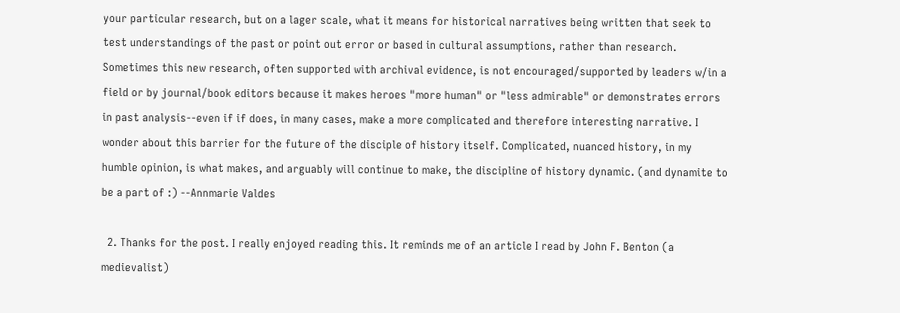your particular research, but on a lager scale, what it means for historical narratives being written that seek to test understandings of the past or point out error or based in cultural assumptions, rather than research. Sometimes this new research, often supported with archival evidence, is not encouraged/supported by leaders w/in a field or by journal/book editors because it makes heroes "more human" or "less admirable" or demonstrates errors in past analysis--even if if does, in many cases, make a more complicated and therefore interesting narrative. I wonder about this barrier for the future of the disciple of history itself. Complicated, nuanced history, in my humble opinion, is what makes, and arguably will continue to make, the discipline of history dynamic. (and dynamite to be a part of :) --Annmarie Valdes

  2. Thanks for the post. I really enjoyed reading this. It reminds me of an article I read by John F. Benton (a medievalist)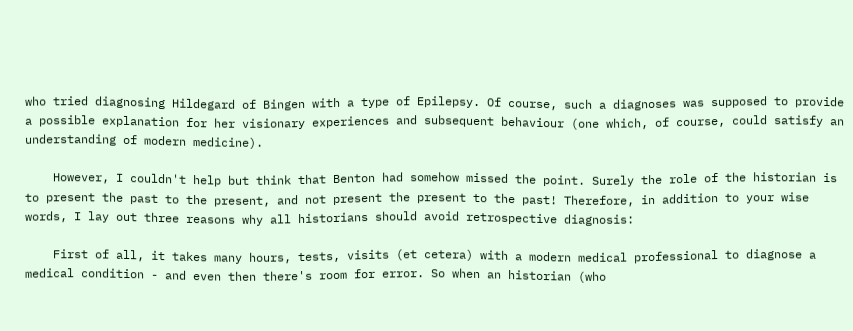who tried diagnosing Hildegard of Bingen with a type of Epilepsy. Of course, such a diagnoses was supposed to provide a possible explanation for her visionary experiences and subsequent behaviour (one which, of course, could satisfy an understanding of modern medicine).

    However, I couldn't help but think that Benton had somehow missed the point. Surely the role of the historian is to present the past to the present, and not present the present to the past! Therefore, in addition to your wise words, I lay out three reasons why all historians should avoid retrospective diagnosis:

    First of all, it takes many hours, tests, visits (et cetera) with a modern medical professional to diagnose a medical condition - and even then there's room for error. So when an historian (who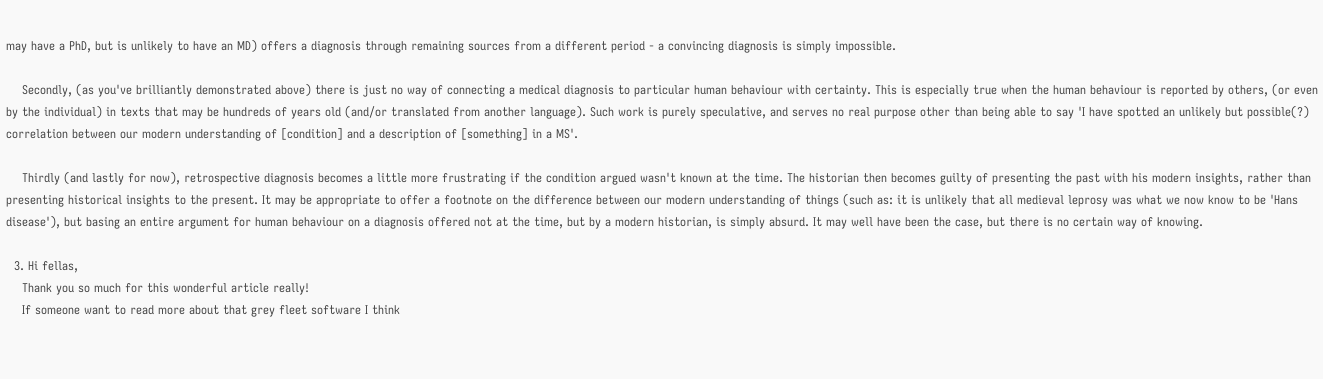may have a PhD, but is unlikely to have an MD) offers a diagnosis through remaining sources from a different period - a convincing diagnosis is simply impossible.

    Secondly, (as you've brilliantly demonstrated above) there is just no way of connecting a medical diagnosis to particular human behaviour with certainty. This is especially true when the human behaviour is reported by others, (or even by the individual) in texts that may be hundreds of years old (and/or translated from another language). Such work is purely speculative, and serves no real purpose other than being able to say 'I have spotted an unlikely but possible(?) correlation between our modern understanding of [condition] and a description of [something] in a MS'.

    Thirdly (and lastly for now), retrospective diagnosis becomes a little more frustrating if the condition argued wasn't known at the time. The historian then becomes guilty of presenting the past with his modern insights, rather than presenting historical insights to the present. It may be appropriate to offer a footnote on the difference between our modern understanding of things (such as: it is unlikely that all medieval leprosy was what we now know to be 'Hans disease'), but basing an entire argument for human behaviour on a diagnosis offered not at the time, but by a modern historian, is simply absurd. It may well have been the case, but there is no certain way of knowing.

  3. Hi fellas,
    Thank you so much for this wonderful article really!
    If someone want to read more about that grey fleet software I think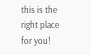this is the right place for you!